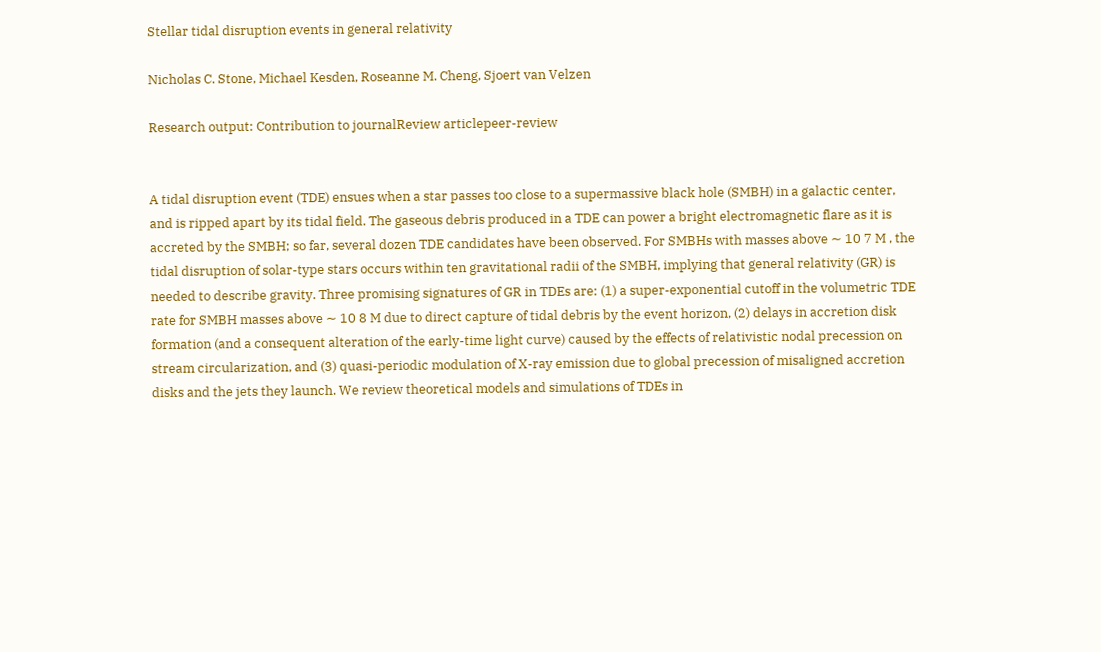Stellar tidal disruption events in general relativity

Nicholas C. Stone, Michael Kesden, Roseanne M. Cheng, Sjoert van Velzen

Research output: Contribution to journalReview articlepeer-review


A tidal disruption event (TDE) ensues when a star passes too close to a supermassive black hole (SMBH) in a galactic center, and is ripped apart by its tidal field. The gaseous debris produced in a TDE can power a bright electromagnetic flare as it is accreted by the SMBH; so far, several dozen TDE candidates have been observed. For SMBHs with masses above ∼ 10 7 M , the tidal disruption of solar-type stars occurs within ten gravitational radii of the SMBH, implying that general relativity (GR) is needed to describe gravity. Three promising signatures of GR in TDEs are: (1) a super-exponential cutoff in the volumetric TDE rate for SMBH masses above ∼ 10 8 M due to direct capture of tidal debris by the event horizon, (2) delays in accretion disk formation (and a consequent alteration of the early-time light curve) caused by the effects of relativistic nodal precession on stream circularization, and (3) quasi-periodic modulation of X-ray emission due to global precession of misaligned accretion disks and the jets they launch. We review theoretical models and simulations of TDEs in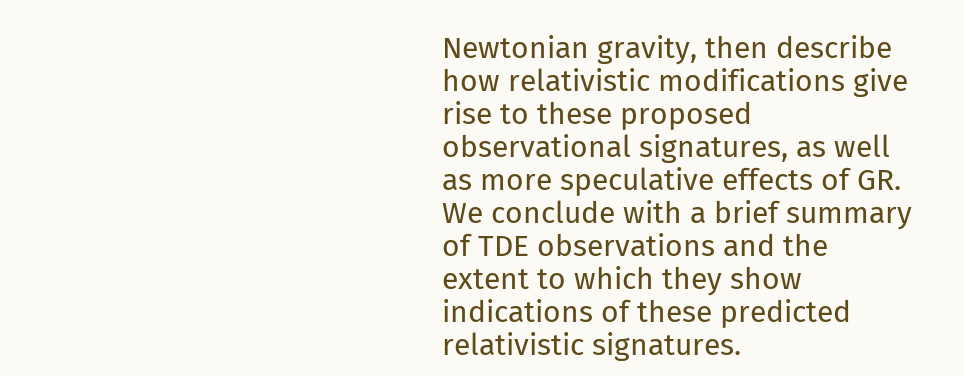Newtonian gravity, then describe how relativistic modifications give rise to these proposed observational signatures, as well as more speculative effects of GR. We conclude with a brief summary of TDE observations and the extent to which they show indications of these predicted relativistic signatures.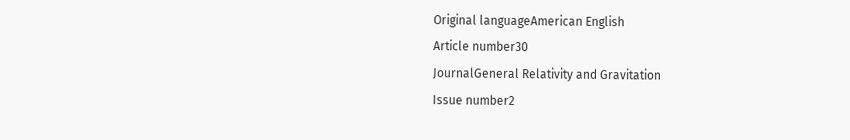Original languageAmerican English
Article number30
JournalGeneral Relativity and Gravitation
Issue number2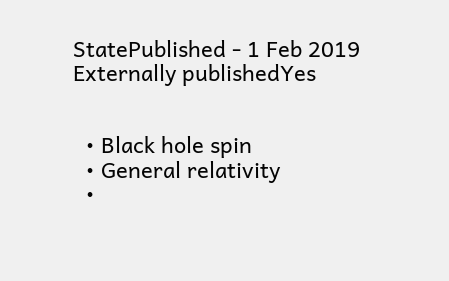StatePublished - 1 Feb 2019
Externally publishedYes


  • Black hole spin
  • General relativity
  •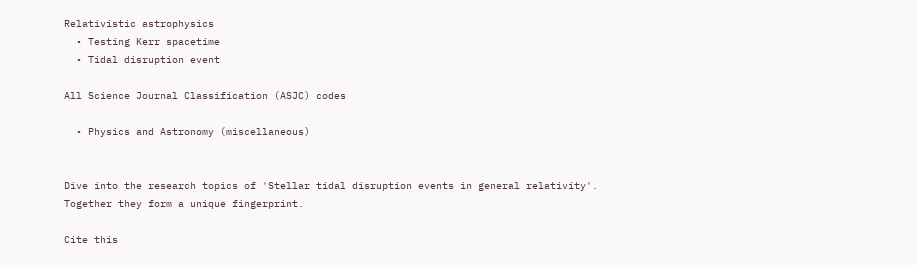Relativistic astrophysics
  • Testing Kerr spacetime
  • Tidal disruption event

All Science Journal Classification (ASJC) codes

  • Physics and Astronomy (miscellaneous)


Dive into the research topics of 'Stellar tidal disruption events in general relativity'. Together they form a unique fingerprint.

Cite this